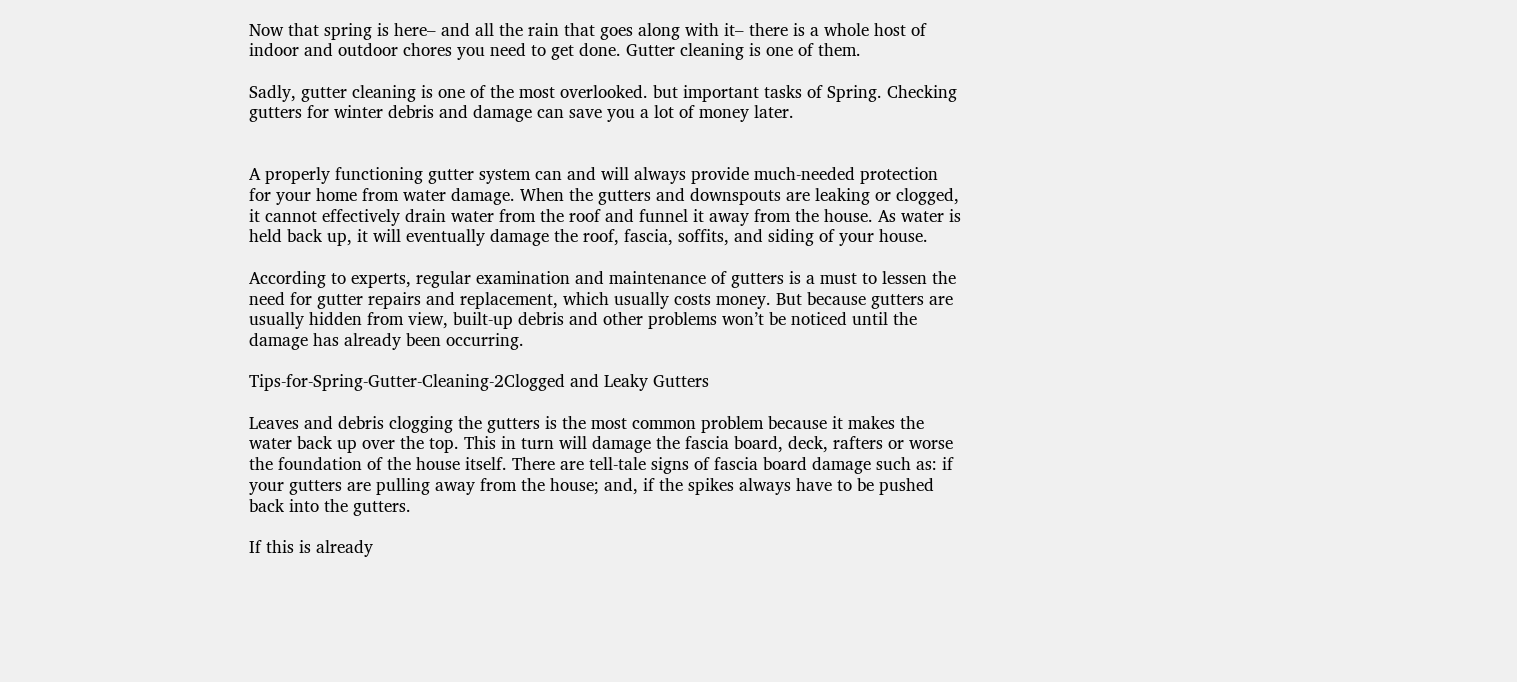Now that spring is here– and all the rain that goes along with it– there is a whole host of indoor and outdoor chores you need to get done. Gutter cleaning is one of them.

Sadly, gutter cleaning is one of the most overlooked. but important tasks of Spring. Checking gutters for winter debris and damage can save you a lot of money later.


A properly functioning gutter system can and will always provide much-needed protection for your home from water damage. When the gutters and downspouts are leaking or clogged, it cannot effectively drain water from the roof and funnel it away from the house. As water is held back up, it will eventually damage the roof, fascia, soffits, and siding of your house.

According to experts, regular examination and maintenance of gutters is a must to lessen the need for gutter repairs and replacement, which usually costs money. But because gutters are usually hidden from view, built-up debris and other problems won’t be noticed until the damage has already been occurring.

Tips-for-Spring-Gutter-Cleaning-2Clogged and Leaky Gutters

Leaves and debris clogging the gutters is the most common problem because it makes the water back up over the top. This in turn will damage the fascia board, deck, rafters or worse the foundation of the house itself. There are tell-tale signs of fascia board damage such as: if your gutters are pulling away from the house; and, if the spikes always have to be pushed back into the gutters.

If this is already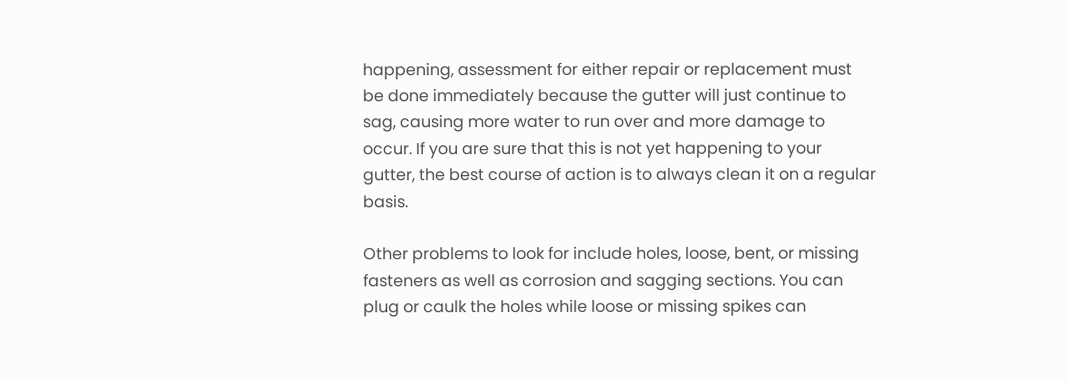happening, assessment for either repair or replacement must be done immediately because the gutter will just continue to sag, causing more water to run over and more damage to occur. If you are sure that this is not yet happening to your gutter, the best course of action is to always clean it on a regular basis.

Other problems to look for include holes, loose, bent, or missing fasteners as well as corrosion and sagging sections. You can plug or caulk the holes while loose or missing spikes can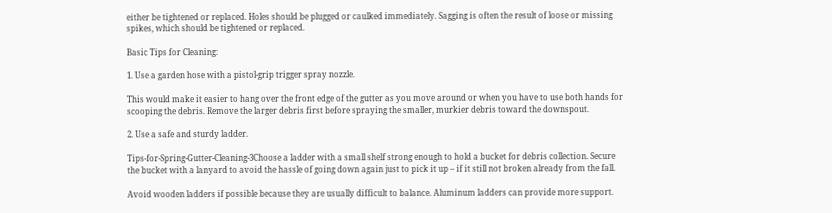either be tightened or replaced. Holes should be plugged or caulked immediately. Sagging is often the result of loose or missing spikes, which should be tightened or replaced.

Basic Tips for Cleaning:

1. Use a garden hose with a pistol-grip trigger spray nozzle.

This would make it easier to hang over the front edge of the gutter as you move around or when you have to use both hands for scooping the debris. Remove the larger debris first before spraying the smaller, murkier debris toward the downspout.

2. Use a safe and sturdy ladder.

Tips-for-Spring-Gutter-Cleaning-3Choose a ladder with a small shelf strong enough to hold a bucket for debris collection. Secure the bucket with a lanyard to avoid the hassle of going down again just to pick it up – if it still not broken already from the fall.

Avoid wooden ladders if possible because they are usually difficult to balance. Aluminum ladders can provide more support.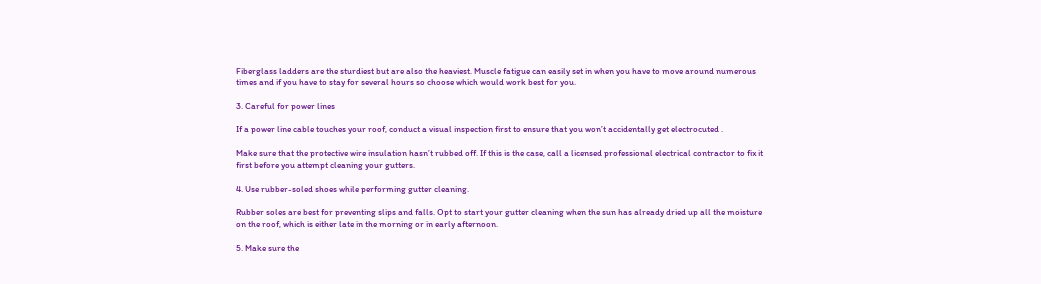Fiberglass ladders are the sturdiest but are also the heaviest. Muscle fatigue can easily set in when you have to move around numerous times and if you have to stay for several hours so choose which would work best for you.

3. Careful for power lines

If a power line cable touches your roof, conduct a visual inspection first to ensure that you won’t accidentally get electrocuted .

Make sure that the protective wire insulation hasn’t rubbed off. If this is the case, call a licensed professional electrical contractor to fix it first before you attempt cleaning your gutters.

4. Use rubber-soled shoes while performing gutter cleaning.

Rubber soles are best for preventing slips and falls. Opt to start your gutter cleaning when the sun has already dried up all the moisture on the roof, which is either late in the morning or in early afternoon.

5. Make sure the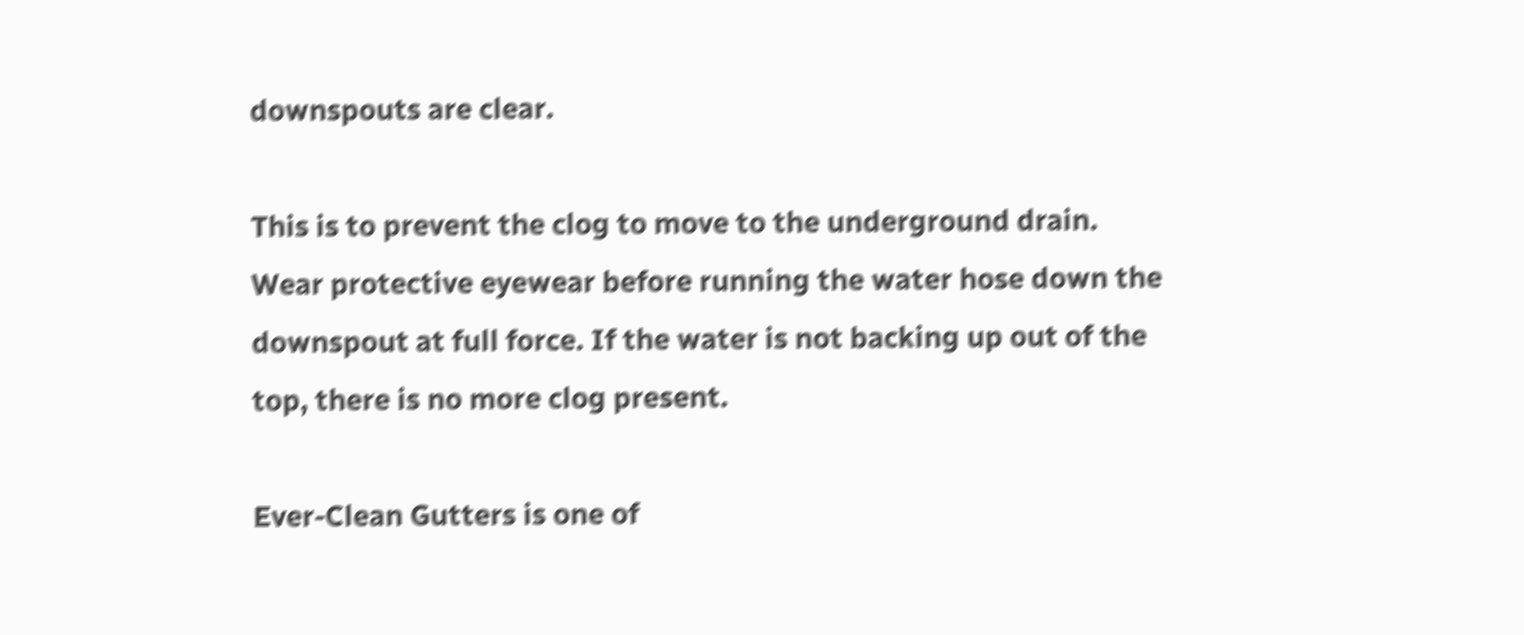downspouts are clear.

This is to prevent the clog to move to the underground drain. Wear protective eyewear before running the water hose down the downspout at full force. If the water is not backing up out of the top, there is no more clog present.

Ever-Clean Gutters is one of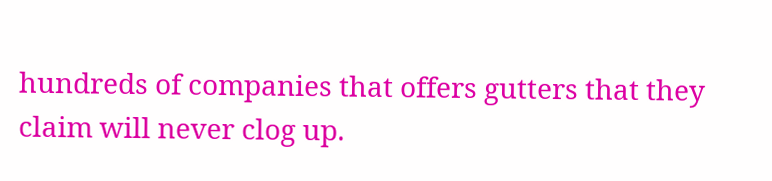hundreds of companies that offers gutters that they claim will never clog up.